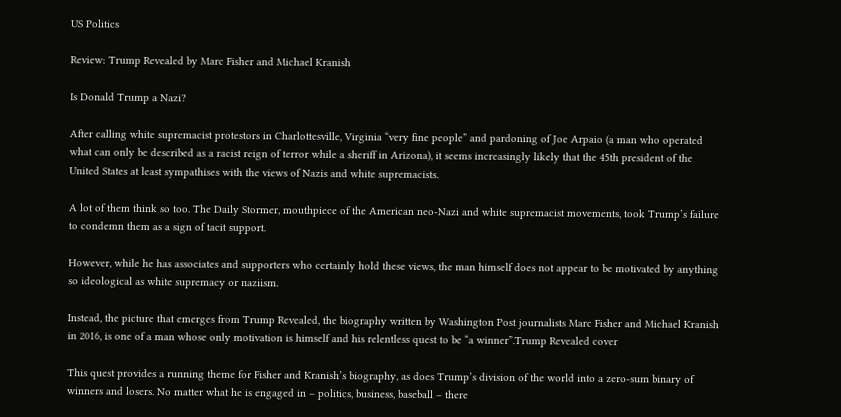US Politics

Review: Trump Revealed by Marc Fisher and Michael Kranish

Is Donald Trump a Nazi?

After calling white supremacist protestors in Charlottesville, Virginia “very fine people” and pardoning of Joe Arpaio (a man who operated what can only be described as a racist reign of terror while a sheriff in Arizona), it seems increasingly likely that the 45th president of the United States at least sympathises with the views of Nazis and white supremacists.

A lot of them think so too. The Daily Stormer, mouthpiece of the American neo-Nazi and white supremacist movements, took Trump’s failure to condemn them as a sign of tacit support.

However, while he has associates and supporters who certainly hold these views, the man himself does not appear to be motivated by anything so ideological as white supremacy or naziism.

Instead, the picture that emerges from Trump Revealed, the biography written by Washington Post journalists Marc Fisher and Michael Kranish in 2016, is one of a man whose only motivation is himself and his relentless quest to be “a winner”.Trump Revealed cover

This quest provides a running theme for Fisher and Kranish’s biography, as does Trump’s division of the world into a zero-sum binary of winners and losers. No matter what he is engaged in – politics, business, baseball – there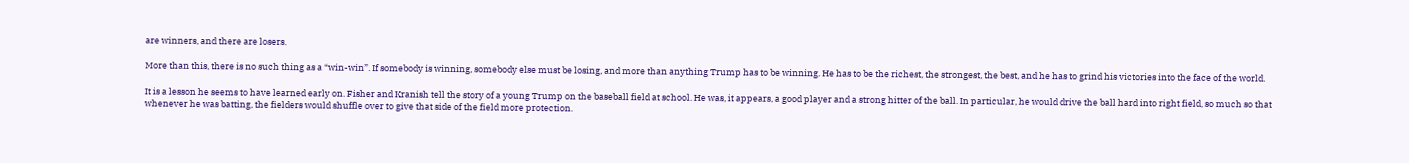are winners, and there are losers.

More than this, there is no such thing as a “win-win”. If somebody is winning, somebody else must be losing, and more than anything Trump has to be winning. He has to be the richest, the strongest, the best, and he has to grind his victories into the face of the world.

It is a lesson he seems to have learned early on. Fisher and Kranish tell the story of a young Trump on the baseball field at school. He was, it appears, a good player and a strong hitter of the ball. In particular, he would drive the ball hard into right field, so much so that whenever he was batting, the fielders would shuffle over to give that side of the field more protection.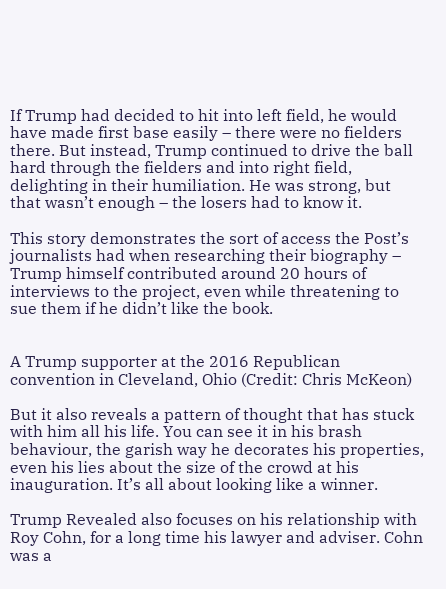If Trump had decided to hit into left field, he would have made first base easily – there were no fielders there. But instead, Trump continued to drive the ball hard through the fielders and into right field, delighting in their humiliation. He was strong, but that wasn’t enough – the losers had to know it.

This story demonstrates the sort of access the Post’s journalists had when researching their biography – Trump himself contributed around 20 hours of interviews to the project, even while threatening to sue them if he didn’t like the book.


A Trump supporter at the 2016 Republican convention in Cleveland, Ohio (Credit: Chris McKeon)

But it also reveals a pattern of thought that has stuck with him all his life. You can see it in his brash behaviour, the garish way he decorates his properties, even his lies about the size of the crowd at his inauguration. It’s all about looking like a winner.

Trump Revealed also focuses on his relationship with Roy Cohn, for a long time his lawyer and adviser. Cohn was a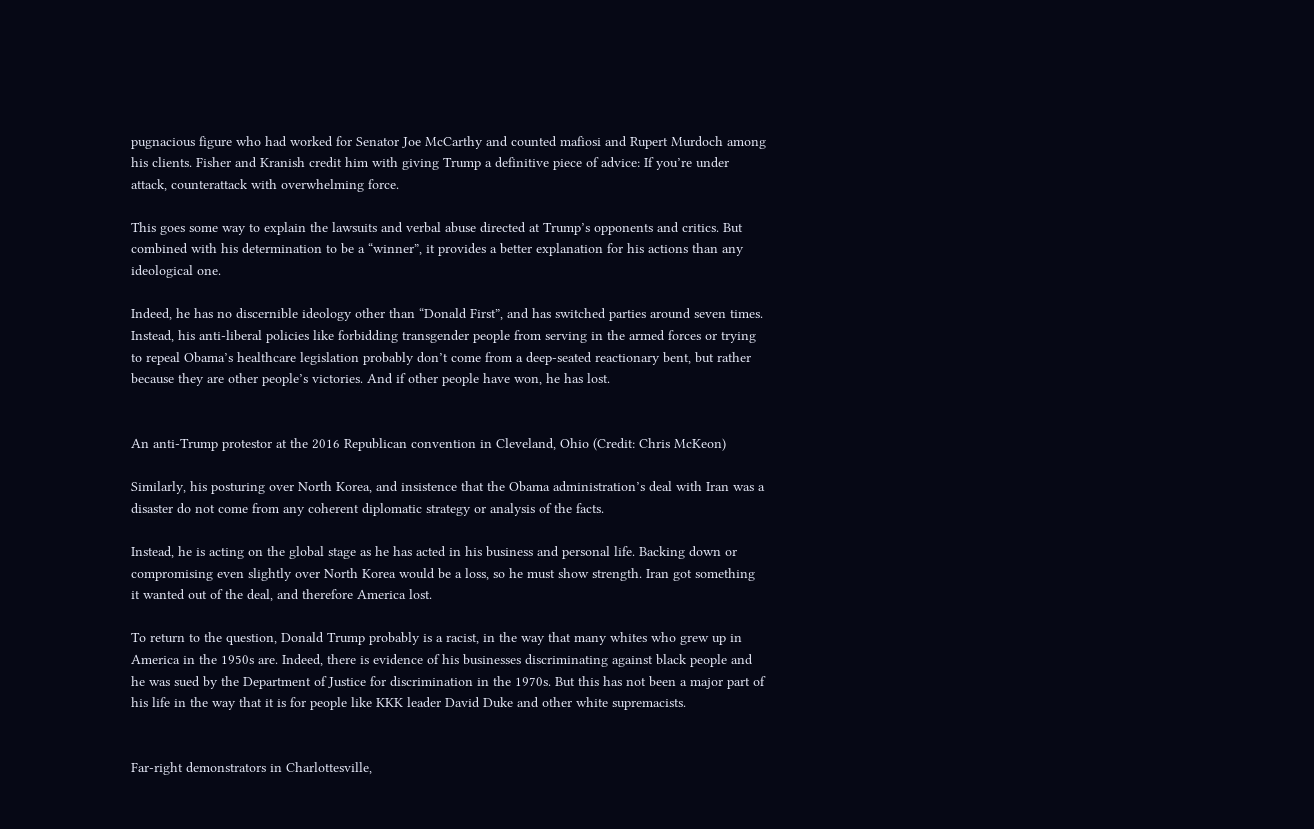pugnacious figure who had worked for Senator Joe McCarthy and counted mafiosi and Rupert Murdoch among his clients. Fisher and Kranish credit him with giving Trump a definitive piece of advice: If you’re under attack, counterattack with overwhelming force.

This goes some way to explain the lawsuits and verbal abuse directed at Trump’s opponents and critics. But combined with his determination to be a “winner”, it provides a better explanation for his actions than any ideological one.

Indeed, he has no discernible ideology other than “Donald First”, and has switched parties around seven times. Instead, his anti-liberal policies like forbidding transgender people from serving in the armed forces or trying to repeal Obama’s healthcare legislation probably don’t come from a deep-seated reactionary bent, but rather because they are other people’s victories. And if other people have won, he has lost.


An anti-Trump protestor at the 2016 Republican convention in Cleveland, Ohio (Credit: Chris McKeon)

Similarly, his posturing over North Korea, and insistence that the Obama administration’s deal with Iran was a disaster do not come from any coherent diplomatic strategy or analysis of the facts.

Instead, he is acting on the global stage as he has acted in his business and personal life. Backing down or compromising even slightly over North Korea would be a loss, so he must show strength. Iran got something it wanted out of the deal, and therefore America lost.

To return to the question, Donald Trump probably is a racist, in the way that many whites who grew up in America in the 1950s are. Indeed, there is evidence of his businesses discriminating against black people and he was sued by the Department of Justice for discrimination in the 1970s. But this has not been a major part of his life in the way that it is for people like KKK leader David Duke and other white supremacists.


Far-right demonstrators in Charlottesville,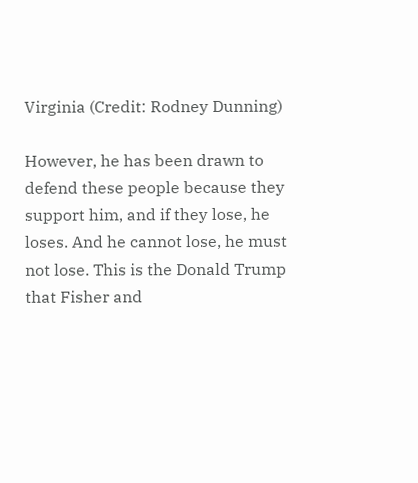Virginia (Credit: Rodney Dunning)

However, he has been drawn to defend these people because they support him, and if they lose, he loses. And he cannot lose, he must not lose. This is the Donald Trump that Fisher and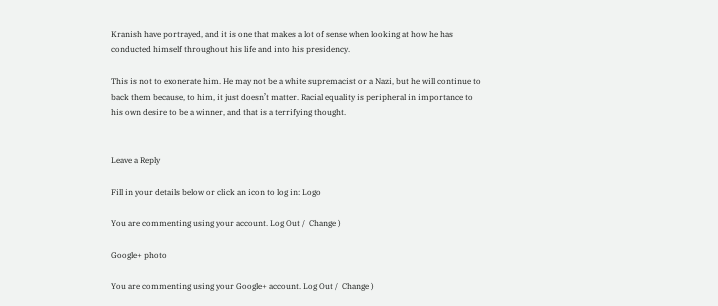Kranish have portrayed, and it is one that makes a lot of sense when looking at how he has conducted himself throughout his life and into his presidency.

This is not to exonerate him. He may not be a white supremacist or a Nazi, but he will continue to back them because, to him, it just doesn’t matter. Racial equality is peripheral in importance to his own desire to be a winner, and that is a terrifying thought.


Leave a Reply

Fill in your details below or click an icon to log in: Logo

You are commenting using your account. Log Out /  Change )

Google+ photo

You are commenting using your Google+ account. Log Out /  Change )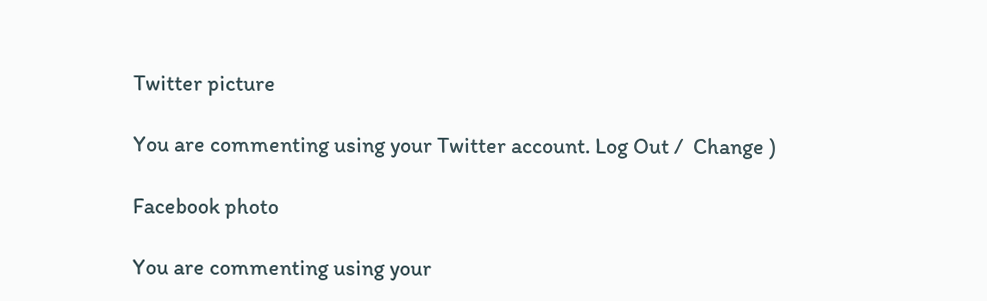Twitter picture

You are commenting using your Twitter account. Log Out /  Change )

Facebook photo

You are commenting using your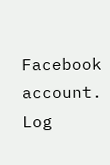Facebook account. Log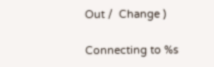Out /  Change )

Connecting to %s